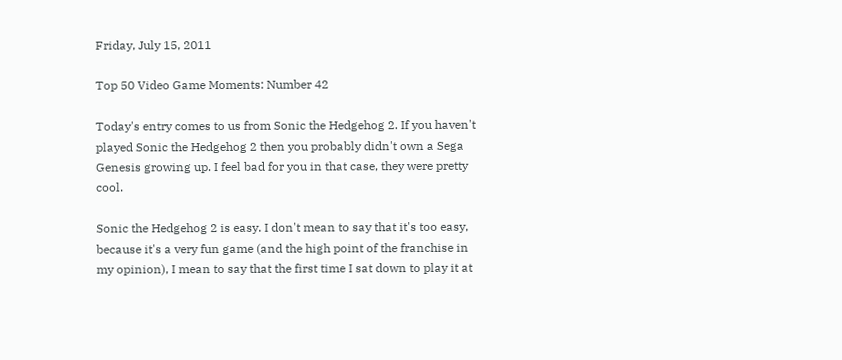Friday, July 15, 2011

Top 50 Video Game Moments: Number 42

Today's entry comes to us from Sonic the Hedgehog 2. If you haven't played Sonic the Hedgehog 2 then you probably didn't own a Sega Genesis growing up. I feel bad for you in that case, they were pretty cool.

Sonic the Hedgehog 2 is easy. I don't mean to say that it's too easy, because it's a very fun game (and the high point of the franchise in my opinion), I mean to say that the first time I sat down to play it at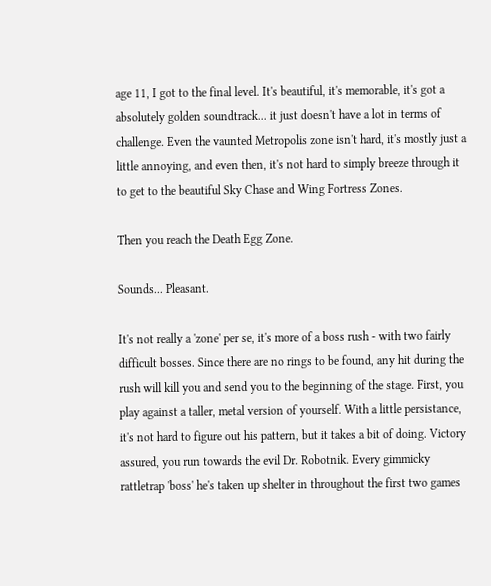age 11, I got to the final level. It's beautiful, it's memorable, it's got a absolutely golden soundtrack... it just doesn't have a lot in terms of challenge. Even the vaunted Metropolis zone isn't hard, it's mostly just a little annoying, and even then, it's not hard to simply breeze through it to get to the beautiful Sky Chase and Wing Fortress Zones.

Then you reach the Death Egg Zone.

Sounds... Pleasant.

It's not really a 'zone' per se, it's more of a boss rush - with two fairly difficult bosses. Since there are no rings to be found, any hit during the rush will kill you and send you to the beginning of the stage. First, you play against a taller, metal version of yourself. With a little persistance, it's not hard to figure out his pattern, but it takes a bit of doing. Victory assured, you run towards the evil Dr. Robotnik. Every gimmicky rattletrap 'boss' he's taken up shelter in throughout the first two games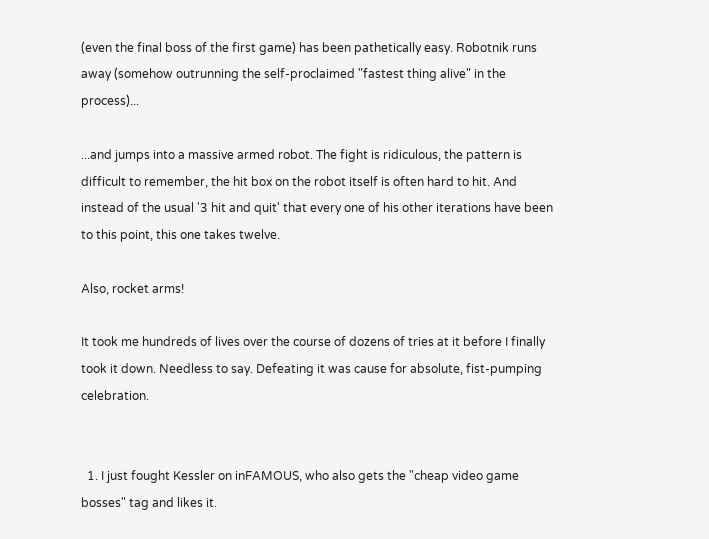(even the final boss of the first game) has been pathetically easy. Robotnik runs away (somehow outrunning the self-proclaimed "fastest thing alive" in the process)...

...and jumps into a massive armed robot. The fight is ridiculous, the pattern is difficult to remember, the hit box on the robot itself is often hard to hit. And instead of the usual '3 hit and quit' that every one of his other iterations have been to this point, this one takes twelve.

Also, rocket arms!

It took me hundreds of lives over the course of dozens of tries at it before I finally took it down. Needless to say. Defeating it was cause for absolute, fist-pumping celebration.


  1. I just fought Kessler on inFAMOUS, who also gets the "cheap video game bosses" tag and likes it.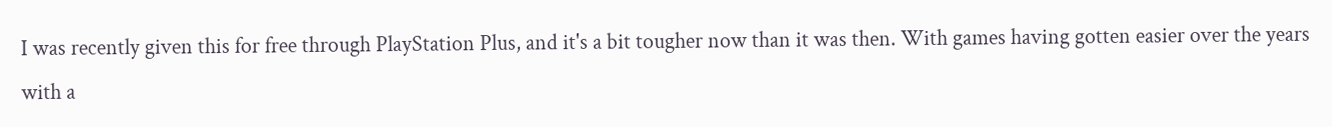I was recently given this for free through PlayStation Plus, and it's a bit tougher now than it was then. With games having gotten easier over the years with a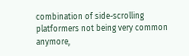combination of side-scrolling platformers not being very common anymore,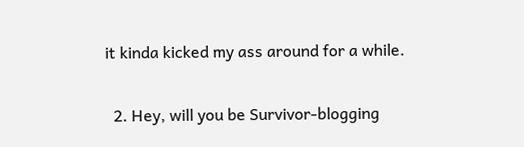it kinda kicked my ass around for a while.

  2. Hey, will you be Survivor-blogging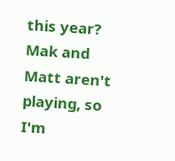this year? Mak and Matt aren't playing, so I'm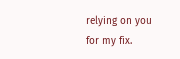relying on you for my fix.